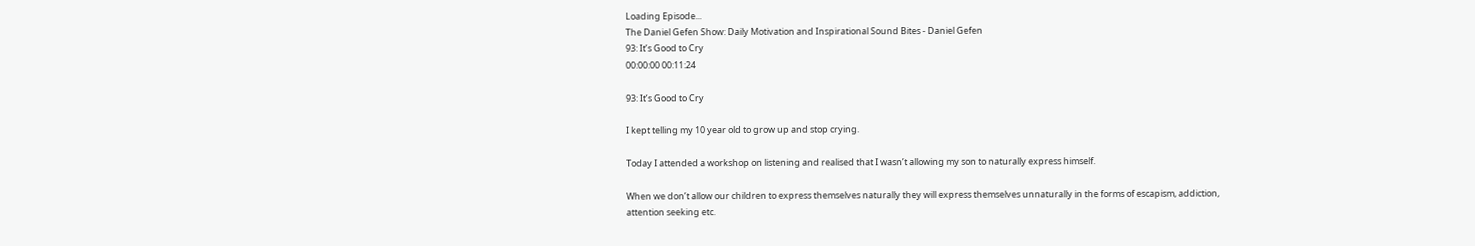Loading Episode...
The Daniel Gefen Show: Daily Motivation and Inspirational Sound Bites - Daniel Gefen
93: It’s Good to Cry
00:00:00 00:11:24

93: It’s Good to Cry

I kept telling my 10 year old to grow up and stop crying.

Today I attended a workshop on listening and realised that I wasn’t allowing my son to naturally express himself.

When we don’t allow our children to express themselves naturally they will express themselves unnaturally in the forms of escapism, addiction, attention seeking etc.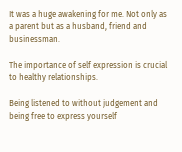It was a huge awakening for me. Not only as a parent but as a husband, friend and businessman.

The importance of self expression is crucial to healthy relationships.

Being listened to without judgement and being free to express yourself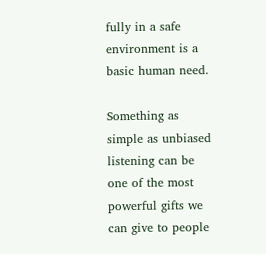fully in a safe environment is a basic human need.

Something as simple as unbiased listening can be one of the most powerful gifts we can give to people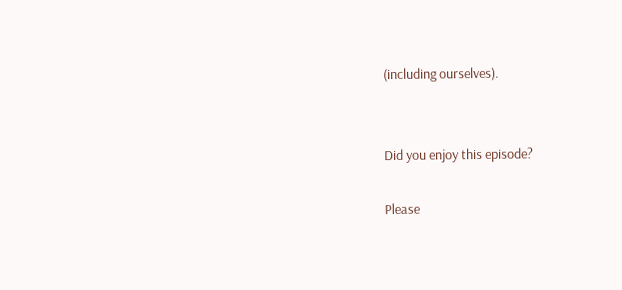(including ourselves).


Did you enjoy this episode?

Please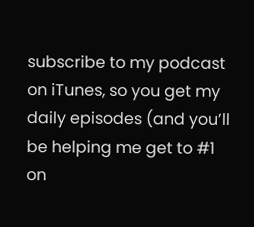subscribe to my podcast on iTunes, so you get my daily episodes (and you’ll be helping me get to #1 on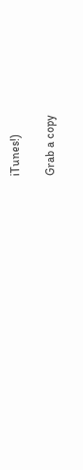iTunes!)

Grab a copy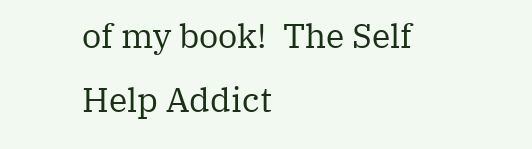of my book!  The Self Help Addict